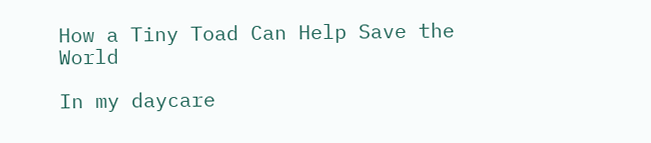How a Tiny Toad Can Help Save the World

In my daycare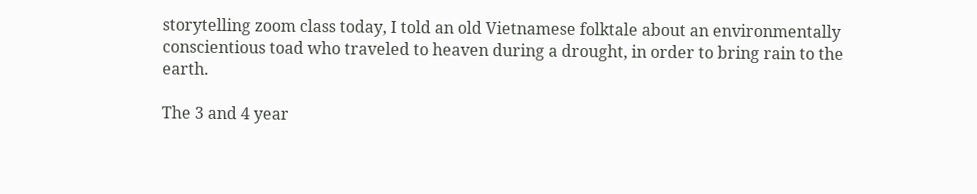storytelling zoom class today, I told an old Vietnamese folktale about an environmentally conscientious toad who traveled to heaven during a drought, in order to bring rain to the earth.

The 3 and 4 year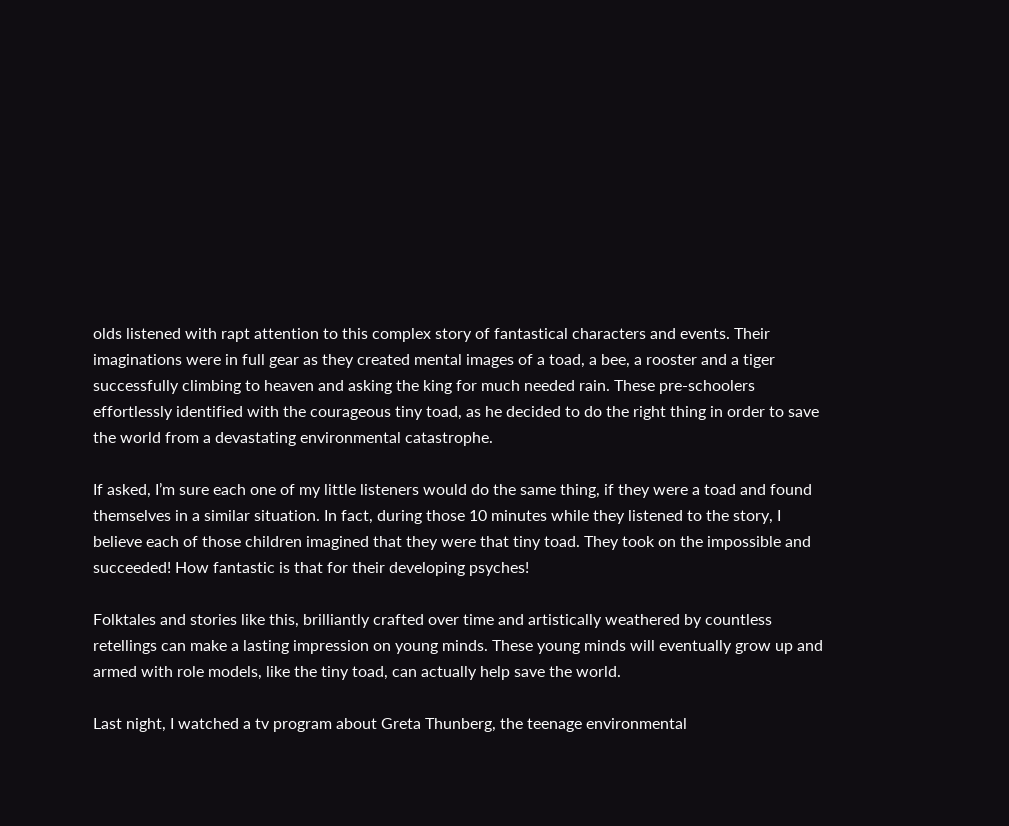olds listened with rapt attention to this complex story of fantastical characters and events. Their imaginations were in full gear as they created mental images of a toad, a bee, a rooster and a tiger successfully climbing to heaven and asking the king for much needed rain. These pre-schoolers effortlessly identified with the courageous tiny toad, as he decided to do the right thing in order to save the world from a devastating environmental catastrophe.

If asked, I’m sure each one of my little listeners would do the same thing, if they were a toad and found themselves in a similar situation. In fact, during those 10 minutes while they listened to the story, I believe each of those children imagined that they were that tiny toad. They took on the impossible and succeeded! How fantastic is that for their developing psyches!

Folktales and stories like this, brilliantly crafted over time and artistically weathered by countless retellings can make a lasting impression on young minds. These young minds will eventually grow up and armed with role models, like the tiny toad, can actually help save the world.

Last night, I watched a tv program about Greta Thunberg, the teenage environmental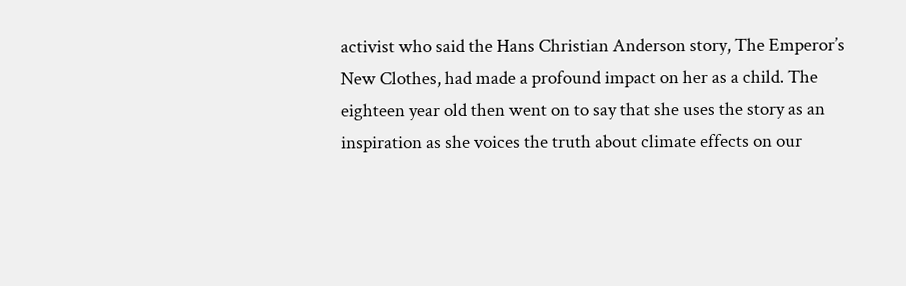activist who said the Hans Christian Anderson story, The Emperor’s New Clothes, had made a profound impact on her as a child. The eighteen year old then went on to say that she uses the story as an inspiration as she voices the truth about climate effects on our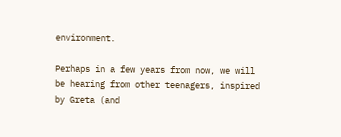environment.

Perhaps in a few years from now, we will be hearing from other teenagers, inspired by Greta (and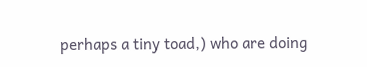perhaps a tiny toad,) who are doing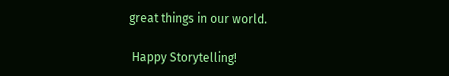great things in our world.

 Happy Storytelling!